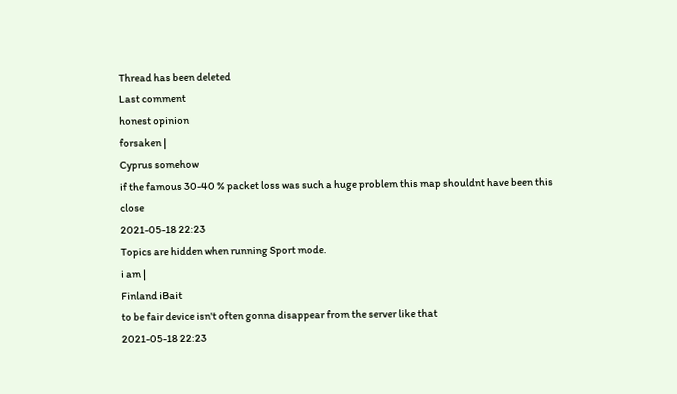Thread has been deleted
Last comment
honest opinion
forsaken |
Cyprus somehow
if the famous 30-40 % packet loss was such a huge problem this map shouldnt have been this close
2021-05-18 22:23
Topics are hidden when running Sport mode.
i am |
Finland iBait
to be fair device isn't often gonna disappear from the server like that
2021-05-18 22:23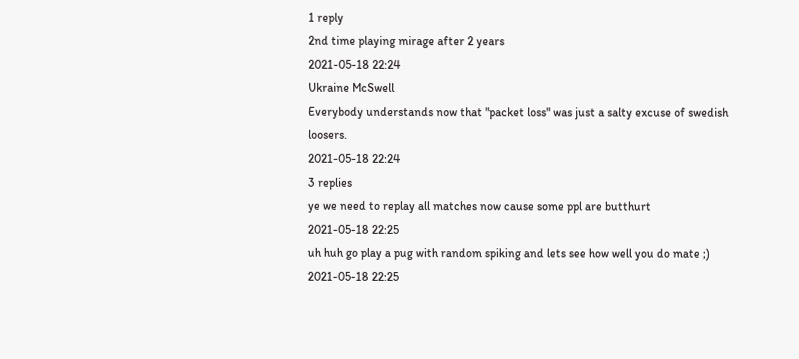1 reply
2nd time playing mirage after 2 years
2021-05-18 22:24
Ukraine McSwell
Everybody understands now that "packet loss" was just a salty excuse of swedish loosers.
2021-05-18 22:24
3 replies
ye we need to replay all matches now cause some ppl are butthurt
2021-05-18 22:25
uh huh go play a pug with random spiking and lets see how well you do mate ;)
2021-05-18 22:25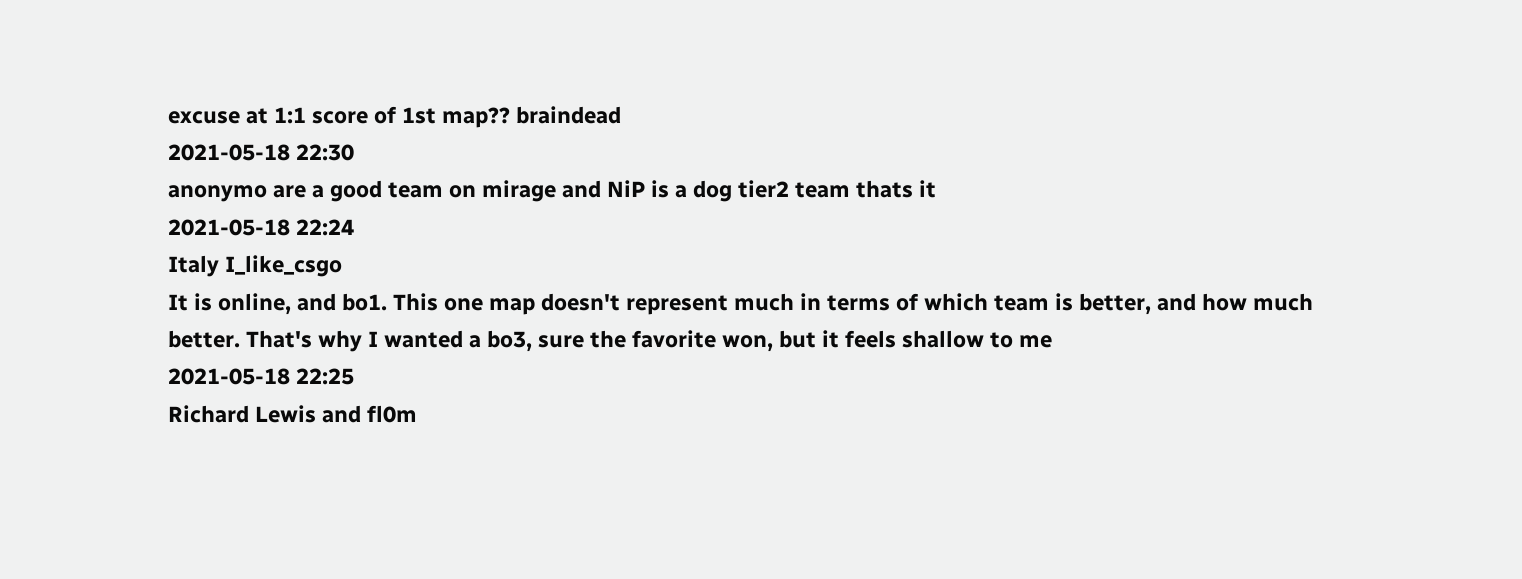excuse at 1:1 score of 1st map?? braindead
2021-05-18 22:30
anonymo are a good team on mirage and NiP is a dog tier2 team thats it
2021-05-18 22:24
Italy I_like_csgo
It is online, and bo1. This one map doesn't represent much in terms of which team is better, and how much better. That's why I wanted a bo3, sure the favorite won, but it feels shallow to me
2021-05-18 22:25
Richard Lewis and fl0m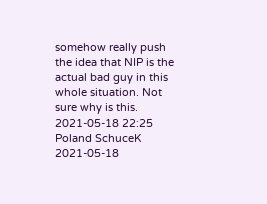somehow really push the idea that NIP is the actual bad guy in this whole situation. Not sure why is this.
2021-05-18 22:25
Poland SchuceK
2021-05-18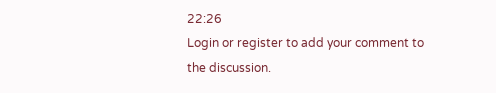22:26
Login or register to add your comment to the discussion.